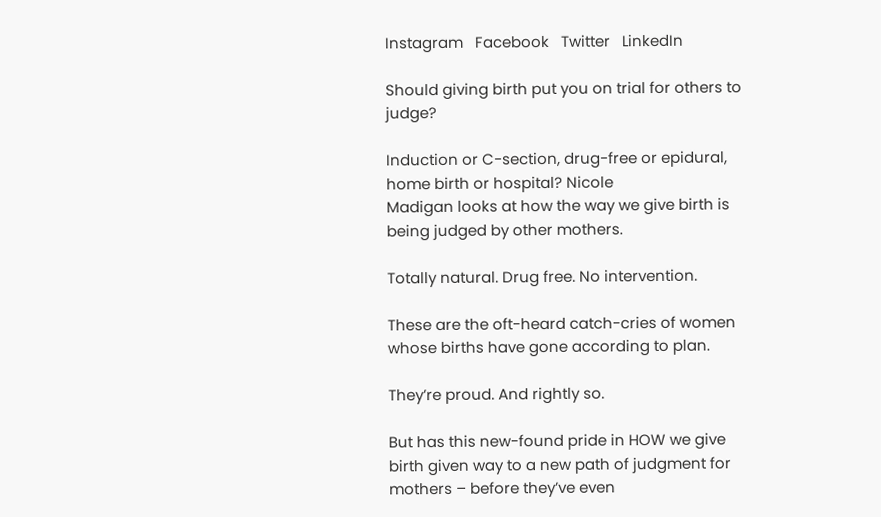Instagram   Facebook   Twitter   LinkedIn

Should giving birth put you on trial for others to judge?

Induction or C-section, drug-free or epidural, home birth or hospital? Nicole
Madigan looks at how the way we give birth is being judged by other mothers.

Totally natural. Drug free. No intervention.

These are the oft-heard catch-cries of women whose births have gone according to plan.

They’re proud. And rightly so.

But has this new-found pride in HOW we give birth given way to a new path of judgment for mothers – before they’ve even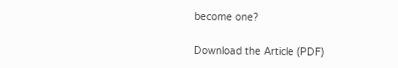become one?

Download the Article (PDF)